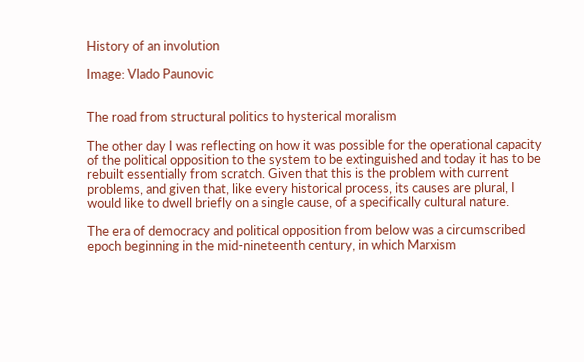History of an involution

Image: Vlado Paunovic


The road from structural politics to hysterical moralism

The other day I was reflecting on how it was possible for the operational capacity of the political opposition to the system to be extinguished and today it has to be rebuilt essentially from scratch. Given that this is the problem with current problems, and given that, like every historical process, its causes are plural, I would like to dwell briefly on a single cause, of a specifically cultural nature.

The era of democracy and political opposition from below was a circumscribed epoch beginning in the mid-nineteenth century, in which Marxism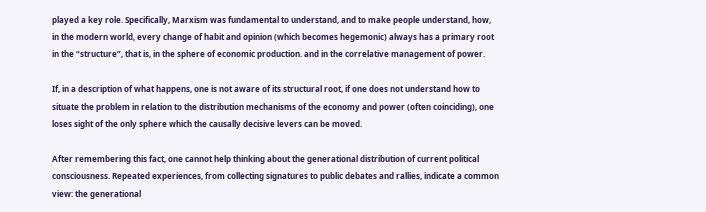played a key role. Specifically, Marxism was fundamental to understand, and to make people understand, how, in the modern world, every change of habit and opinion (which becomes hegemonic) always has a primary root in the “structure”, that is, in the sphere of economic production. and in the correlative management of power.

If, in a description of what happens, one is not aware of its structural root, if one does not understand how to situate the problem in relation to the distribution mechanisms of the economy and power (often coinciding), one loses sight of the only sphere which the causally decisive levers can be moved.

After remembering this fact, one cannot help thinking about the generational distribution of current political consciousness. Repeated experiences, from collecting signatures to public debates and rallies, indicate a common view: the generational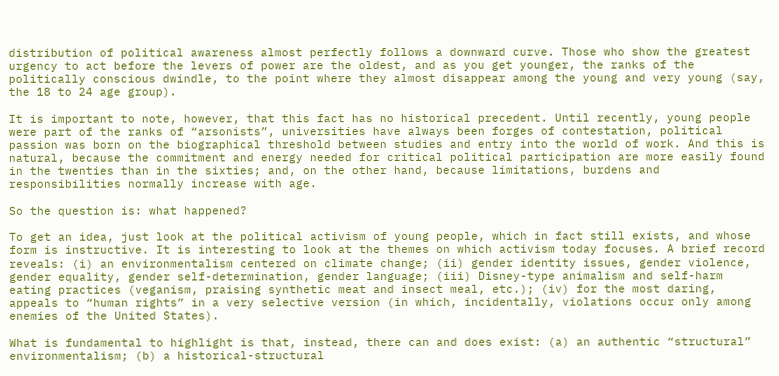distribution of political awareness almost perfectly follows a downward curve. Those who show the greatest urgency to act before the levers of power are the oldest, and as you get younger, the ranks of the politically conscious dwindle, to the point where they almost disappear among the young and very young (say, the 18 to 24 age group).

It is important to note, however, that this fact has no historical precedent. Until recently, young people were part of the ranks of “arsonists”, universities have always been forges of contestation, political passion was born on the biographical threshold between studies and entry into the world of work. And this is natural, because the commitment and energy needed for critical political participation are more easily found in the twenties than in the sixties; and, on the other hand, because limitations, burdens and responsibilities normally increase with age.

So the question is: what happened?

To get an idea, just look at the political activism of young people, which in fact still exists, and whose form is instructive. It is interesting to look at the themes on which activism today focuses. A brief record reveals: (i) an environmentalism centered on climate change; (ii) gender identity issues, gender violence, gender equality, gender self-determination, gender language; (iii) Disney-type animalism and self-harm eating practices (veganism, praising synthetic meat and insect meal, etc.); (iv) for the most daring, appeals to “human rights” in a very selective version (in which, incidentally, violations occur only among enemies of the United States).

What is fundamental to highlight is that, instead, there can and does exist: (a) an authentic “structural” environmentalism; (b) a historical-structural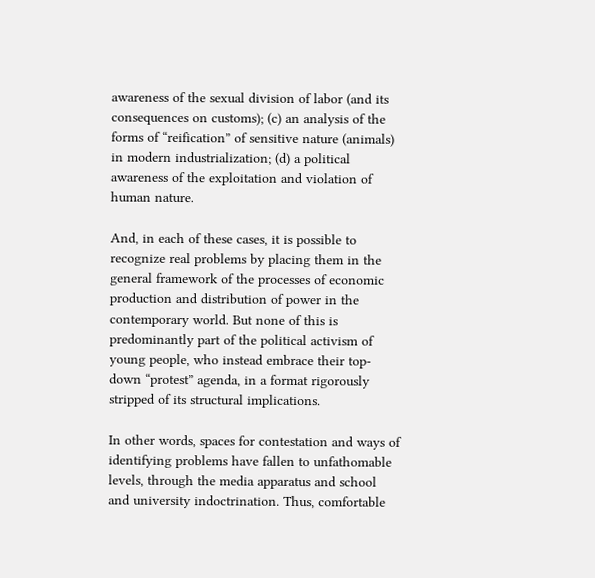awareness of the sexual division of labor (and its consequences on customs); (c) an analysis of the forms of “reification” of sensitive nature (animals) in modern industrialization; (d) a political awareness of the exploitation and violation of human nature.

And, in each of these cases, it is possible to recognize real problems by placing them in the general framework of the processes of economic production and distribution of power in the contemporary world. But none of this is predominantly part of the political activism of young people, who instead embrace their top-down “protest” agenda, in a format rigorously stripped of its structural implications.

In other words, spaces for contestation and ways of identifying problems have fallen to unfathomable levels, through the media apparatus and school and university indoctrination. Thus, comfortable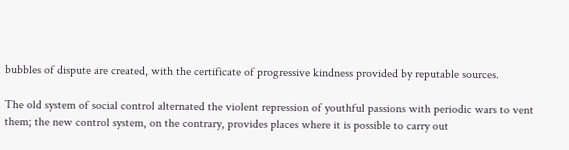bubbles of dispute are created, with the certificate of progressive kindness provided by reputable sources.

The old system of social control alternated the violent repression of youthful passions with periodic wars to vent them; the new control system, on the contrary, provides places where it is possible to carry out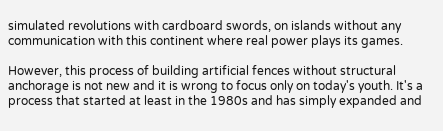simulated revolutions with cardboard swords, on islands without any communication with this continent where real power plays its games.

However, this process of building artificial fences without structural anchorage is not new and it is wrong to focus only on today's youth. It's a process that started at least in the 1980s and has simply expanded and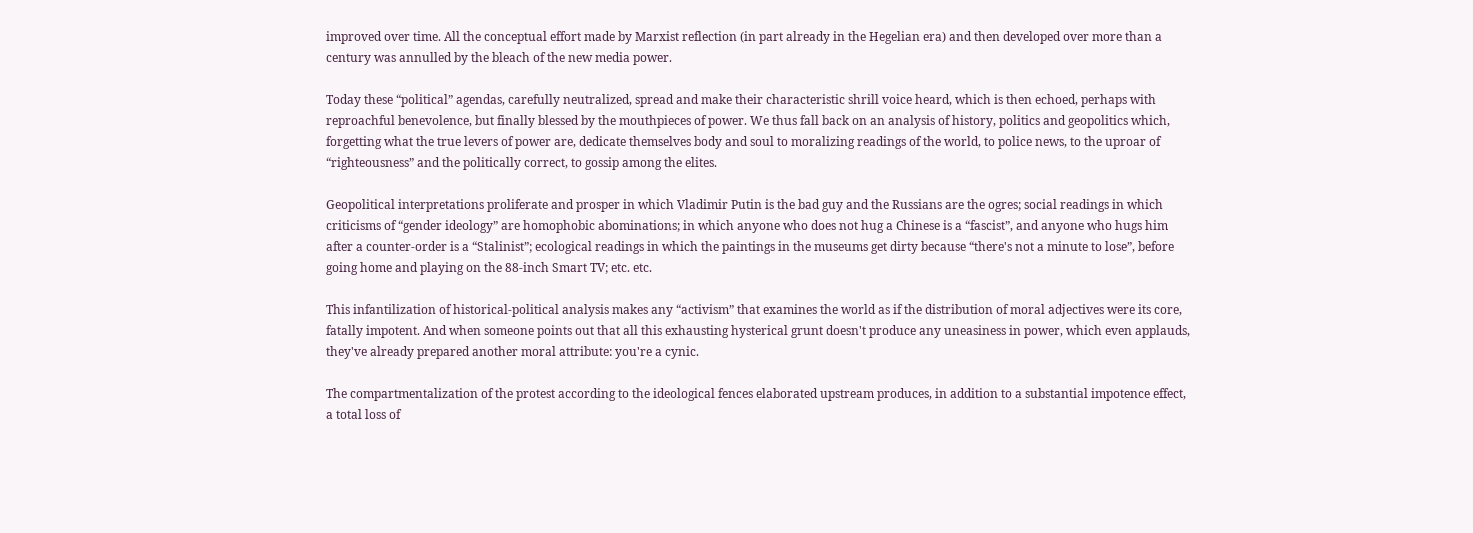improved over time. All the conceptual effort made by Marxist reflection (in part already in the Hegelian era) and then developed over more than a century was annulled by the bleach of the new media power.

Today these “political” agendas, carefully neutralized, spread and make their characteristic shrill voice heard, which is then echoed, perhaps with reproachful benevolence, but finally blessed by the mouthpieces of power. We thus fall back on an analysis of history, politics and geopolitics which, forgetting what the true levers of power are, dedicate themselves body and soul to moralizing readings of the world, to police news, to the uproar of “righteousness” and the politically correct, to gossip among the elites.

Geopolitical interpretations proliferate and prosper in which Vladimir Putin is the bad guy and the Russians are the ogres; social readings in which criticisms of “gender ideology” are homophobic abominations; in which anyone who does not hug a Chinese is a “fascist”, and anyone who hugs him after a counter-order is a “Stalinist”; ecological readings in which the paintings in the museums get dirty because “there's not a minute to lose”, before going home and playing on the 88-inch Smart TV; etc. etc.

This infantilization of historical-political analysis makes any “activism” that examines the world as if the distribution of moral adjectives were its core, fatally impotent. And when someone points out that all this exhausting hysterical grunt doesn't produce any uneasiness in power, which even applauds, they've already prepared another moral attribute: you're a cynic.

The compartmentalization of the protest according to the ideological fences elaborated upstream produces, in addition to a substantial impotence effect, a total loss of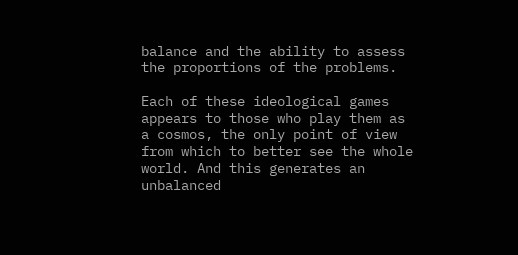balance and the ability to assess the proportions of the problems.

Each of these ideological games appears to those who play them as a cosmos, the only point of view from which to better see the whole world. And this generates an unbalanced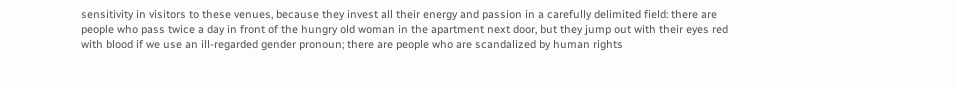sensitivity in visitors to these venues, because they invest all their energy and passion in a carefully delimited field: there are people who pass twice a day in front of the hungry old woman in the apartment next door, but they jump out with their eyes red with blood if we use an ill-regarded gender pronoun; there are people who are scandalized by human rights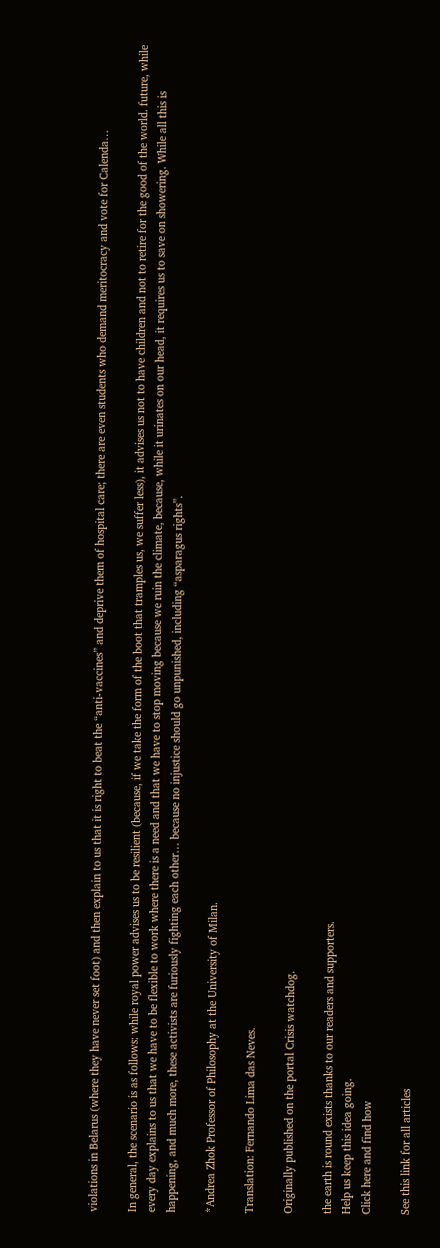violations in Belarus (where they have never set foot) and then explain to us that it is right to beat the “anti-vaccines” and deprive them of hospital care; there are even students who demand meritocracy and vote for Calenda…

In general, the scenario is as follows: while royal power advises us to be resilient (because, if we take the form of the boot that tramples us, we suffer less), it advises us not to have children and not to retire for the good of the world. future, while every day explains to us that we have to be flexible to work where there is a need and that we have to stop moving because we ruin the climate, because, while it urinates on our head, it requires us to save on showering. While all this is happening, and much more, these activists are furiously fighting each other… because no injustice should go unpunished, including “asparagus rights”.

*Andrea Zhok Professor of Philosophy at the University of Milan.

Translation: Fernando Lima das Neves.

Originally published on the portal Crisis watchdog.

the earth is round exists thanks to our readers and supporters.
Help us keep this idea going.
Click here and find how

See this link for all articles